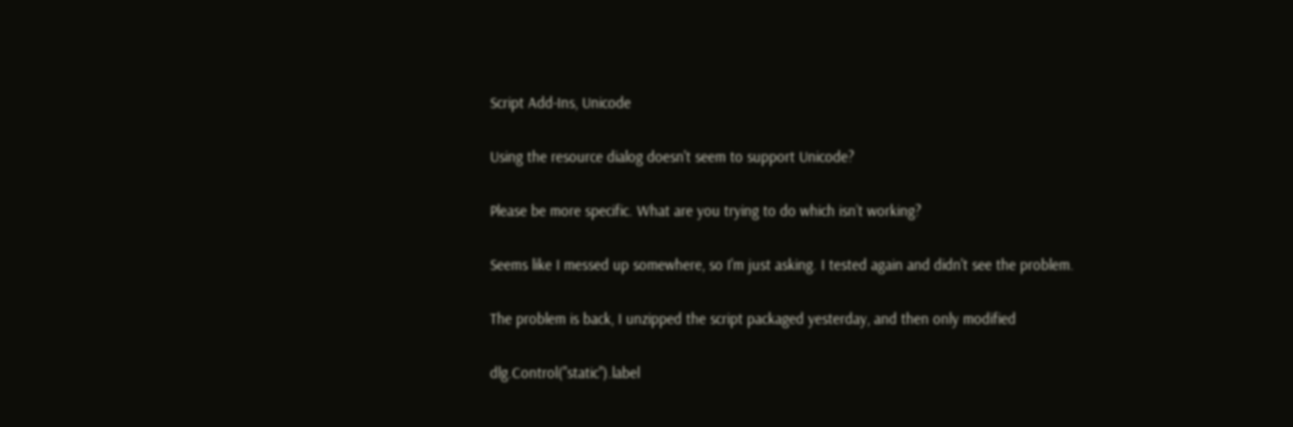Script Add-Ins, Unicode

Using the resource dialog doesn't seem to support Unicode?

Please be more specific. What are you trying to do which isn’t working?

Seems like I messed up somewhere, so I'm just asking. I tested again and didn't see the problem.

The problem is back, I unzipped the script packaged yesterday, and then only modified

dlg.Control("static").label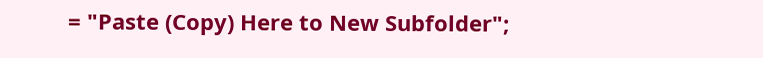= "Paste (Copy) Here to New Subfolder";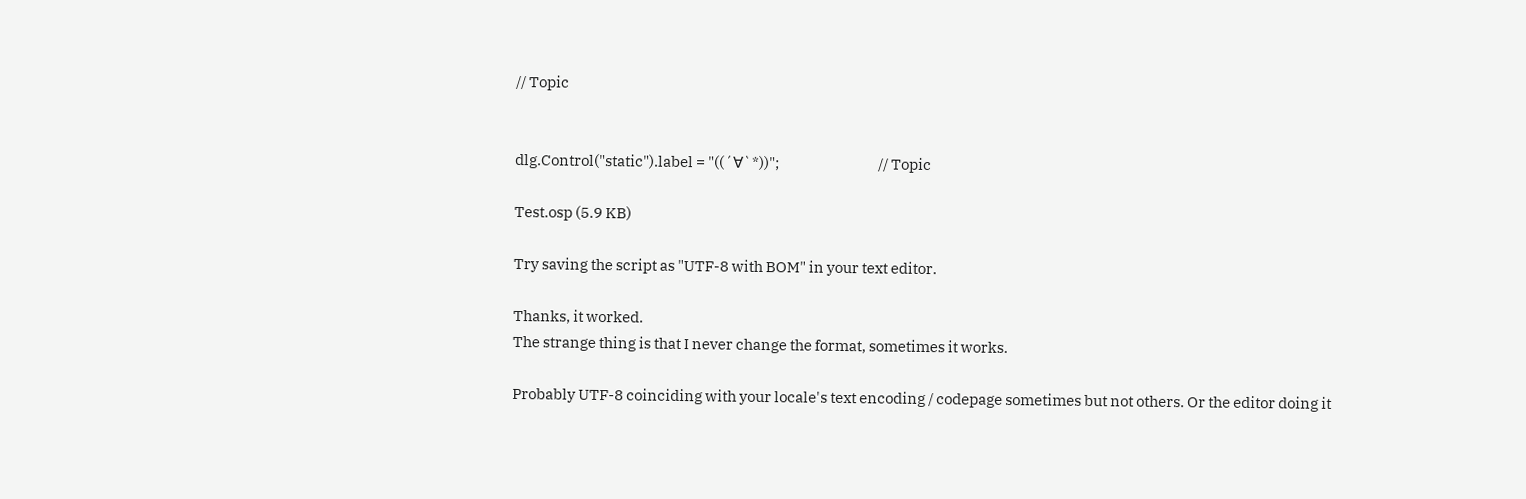// Topic


dlg.Control("static").label = "((´∀`*))";                                 // Topic

Test.osp (5.9 KB)

Try saving the script as "UTF-8 with BOM" in your text editor.

Thanks, it worked.
The strange thing is that I never change the format, sometimes it works.

Probably UTF-8 coinciding with your locale's text encoding / codepage sometimes but not others. Or the editor doing it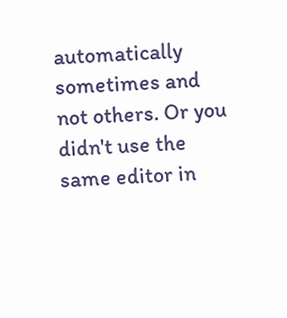automatically sometimes and not others. Or you didn't use the same editor in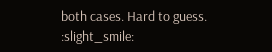both cases. Hard to guess. :slight_smile: